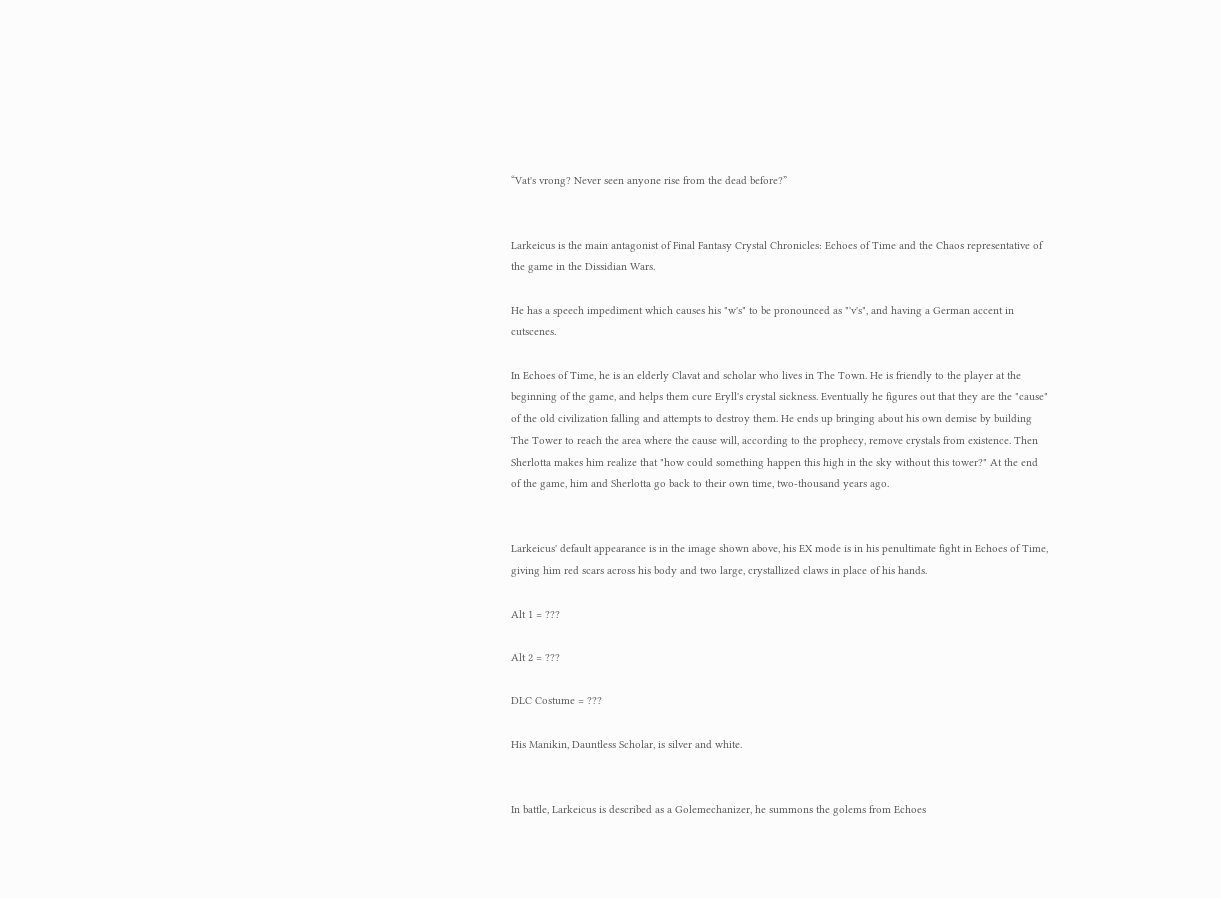“Vat's vrong? Never seen anyone rise from the dead before?”


Larkeicus is the main antagonist of Final Fantasy Crystal Chronicles: Echoes of Time and the Chaos representative of the game in the Dissidian Wars.

He has a speech impediment which causes his "w's" to be pronounced as "'v's", and having a German accent in cutscenes.

In Echoes of Time, he is an elderly Clavat and scholar who lives in The Town. He is friendly to the player at the beginning of the game, and helps them cure Eryll's crystal sickness. Eventually he figures out that they are the "cause" of the old civilization falling and attempts to destroy them. He ends up bringing about his own demise by building The Tower to reach the area where the cause will, according to the prophecy, remove crystals from existence. Then Sherlotta makes him realize that "how could something happen this high in the sky without this tower?" At the end of the game, him and Sherlotta go back to their own time, two-thousand years ago.


Larkeicus' default appearance is in the image shown above, his EX mode is in his penultimate fight in Echoes of Time, giving him red scars across his body and two large, crystallized claws in place of his hands.

Alt 1 = ???

Alt 2 = ???

DLC Costume = ???

His Manikin, Dauntless Scholar, is silver and white.


In battle, Larkeicus is described as a Golemechanizer, he summons the golems from Echoes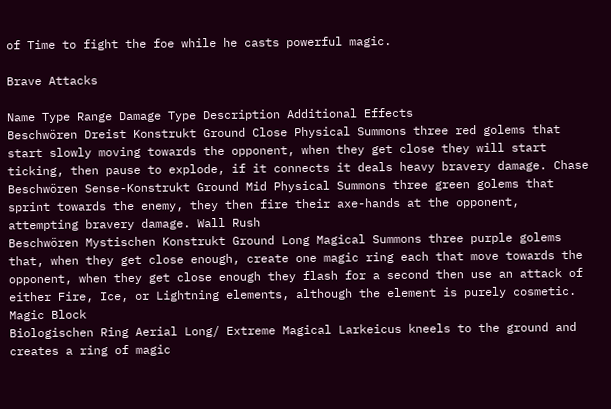of Time to fight the foe while he casts powerful magic.

Brave Attacks

Name Type Range Damage Type Description Additional Effects
Beschwören Dreist Konstrukt Ground Close Physical Summons three red golems that start slowly moving towards the opponent, when they get close they will start ticking, then pause to explode, if it connects it deals heavy bravery damage. Chase
Beschwören Sense-Konstrukt Ground Mid Physical Summons three green golems that sprint towards the enemy, they then fire their axe-hands at the opponent, attempting bravery damage. Wall Rush
Beschwören Mystischen Konstrukt Ground Long Magical Summons three purple golems that, when they get close enough, create one magic ring each that move towards the opponent, when they get close enough they flash for a second then use an attack of either Fire, Ice, or Lightning elements, although the element is purely cosmetic. Magic Block
Biologischen Ring Aerial Long/ Extreme Magical Larkeicus kneels to the ground and creates a ring of magic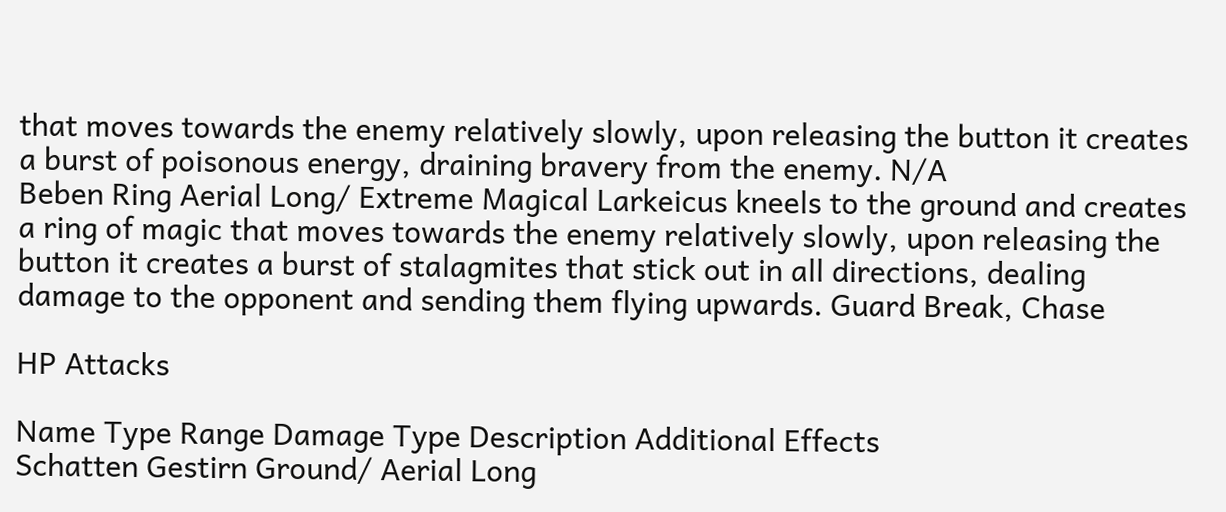that moves towards the enemy relatively slowly, upon releasing the button it creates a burst of poisonous energy, draining bravery from the enemy. N/A
Beben Ring Aerial Long/ Extreme Magical Larkeicus kneels to the ground and creates a ring of magic that moves towards the enemy relatively slowly, upon releasing the button it creates a burst of stalagmites that stick out in all directions, dealing damage to the opponent and sending them flying upwards. Guard Break, Chase

HP Attacks

Name Type Range Damage Type Description Additional Effects
Schatten Gestirn Ground/ Aerial Long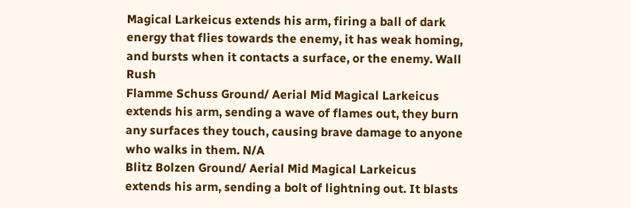Magical Larkeicus extends his arm, firing a ball of dark energy that flies towards the enemy, it has weak homing, and bursts when it contacts a surface, or the enemy. Wall Rush
Flamme Schuss Ground/ Aerial Mid Magical Larkeicus extends his arm, sending a wave of flames out, they burn any surfaces they touch, causing brave damage to anyone who walks in them. N/A
Blitz Bolzen Ground/ Aerial Mid Magical Larkeicus extends his arm, sending a bolt of lightning out. It blasts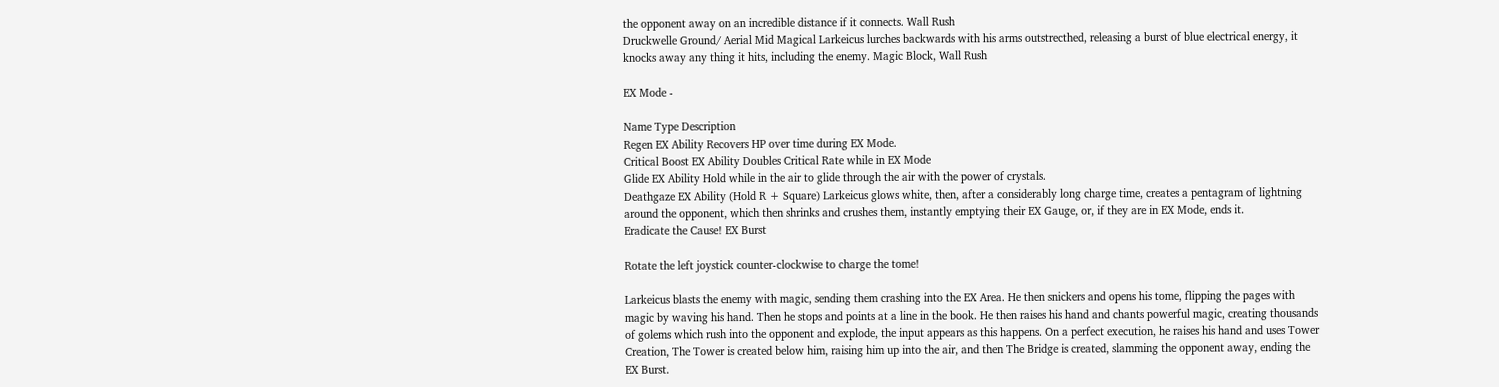the opponent away on an incredible distance if it connects. Wall Rush
Druckwelle Ground/ Aerial Mid Magical Larkeicus lurches backwards with his arms outstrecthed, releasing a burst of blue electrical energy, it knocks away any thing it hits, including the enemy. Magic Block, Wall Rush

EX Mode -

Name Type Description
Regen EX Ability Recovers HP over time during EX Mode.
Critical Boost EX Ability Doubles Critical Rate while in EX Mode
Glide EX Ability Hold while in the air to glide through the air with the power of crystals.
Deathgaze EX Ability (Hold R + Square) Larkeicus glows white, then, after a considerably long charge time, creates a pentagram of lightning around the opponent, which then shrinks and crushes them, instantly emptying their EX Gauge, or, if they are in EX Mode, ends it.
Eradicate the Cause! EX Burst

Rotate the left joystick counter-clockwise to charge the tome!

Larkeicus blasts the enemy with magic, sending them crashing into the EX Area. He then snickers and opens his tome, flipping the pages with magic by waving his hand. Then he stops and points at a line in the book. He then raises his hand and chants powerful magic, creating thousands of golems which rush into the opponent and explode, the input appears as this happens. On a perfect execution, he raises his hand and uses Tower Creation, The Tower is created below him, raising him up into the air, and then The Bridge is created, slamming the opponent away, ending the EX Burst.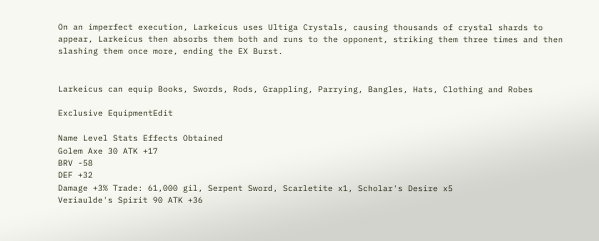On an imperfect execution, Larkeicus uses Ultiga Crystals, causing thousands of crystal shards to appear, Larkeicus then absorbs them both and runs to the opponent, striking them three times and then slashing them once more, ending the EX Burst.


Larkeicus can equip Books, Swords, Rods, Grappling, Parrying, Bangles, Hats, Clothing and Robes

Exclusive EquipmentEdit

Name Level Stats Effects Obtained
Golem Axe 30 ATK +17
BRV -58
DEF +32
Damage +3% Trade: 61,000 gil, Serpent Sword, Scarletite x1, Scholar's Desire x5
Veriaulde's Spirit 90 ATK +36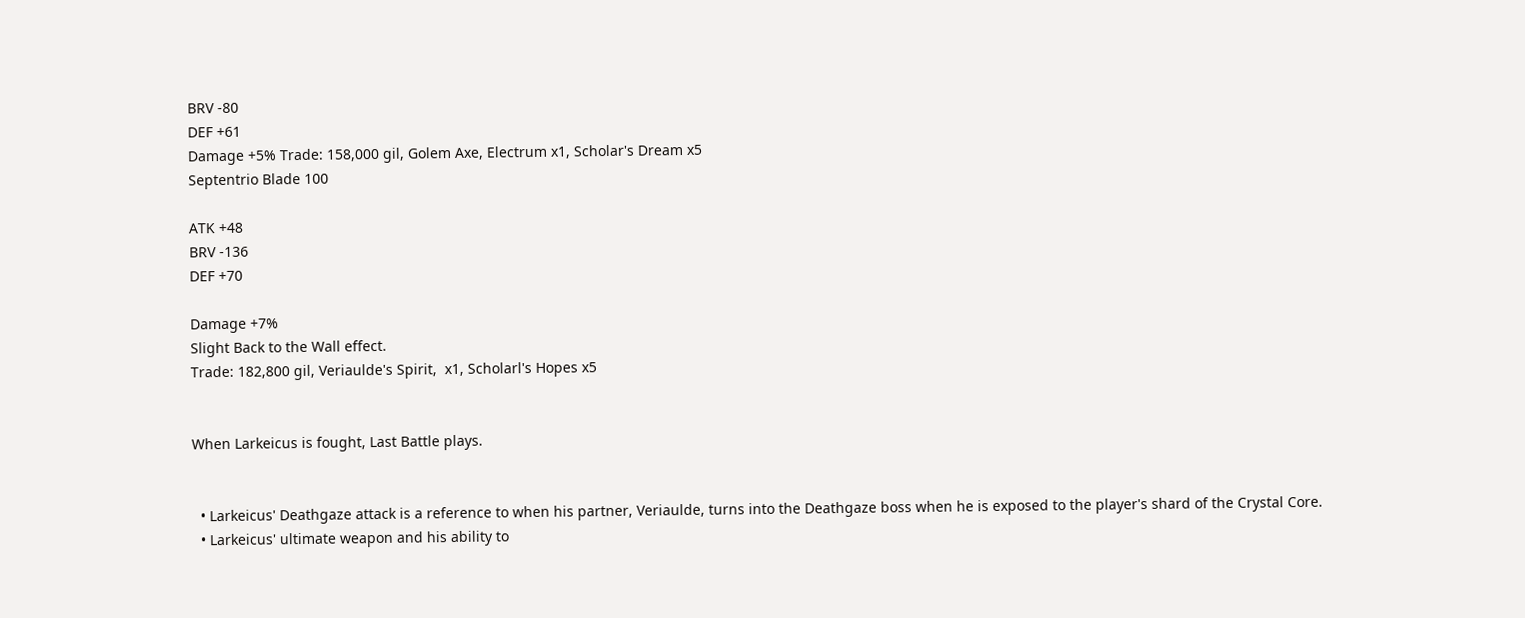BRV -80
DEF +61
Damage +5% Trade: 158,000 gil, Golem Axe, Electrum x1, Scholar's Dream x5
Septentrio Blade 100

ATK +48
BRV -136
DEF +70

Damage +7%
Slight Back to the Wall effect.
Trade: 182,800 gil, Veriaulde's Spirit,  x1, Scholarl's Hopes x5


When Larkeicus is fought, Last Battle plays.


  • Larkeicus' Deathgaze attack is a reference to when his partner, Veriaulde, turns into the Deathgaze boss when he is exposed to the player's shard of the Crystal Core.
  • Larkeicus' ultimate weapon and his ability to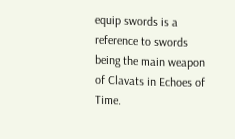equip swords is a reference to swords being the main weapon of Clavats in Echoes of Time.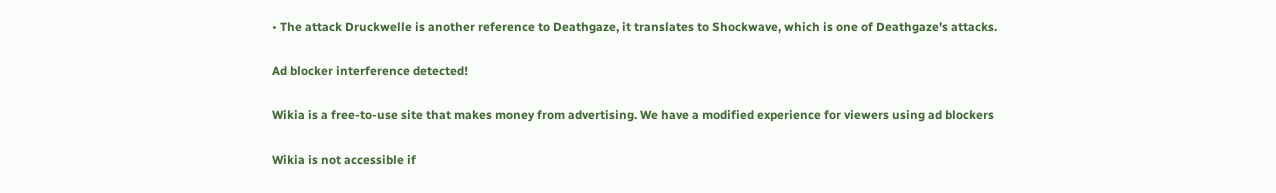• The attack Druckwelle is another reference to Deathgaze, it translates to Shockwave, which is one of Deathgaze's attacks.

Ad blocker interference detected!

Wikia is a free-to-use site that makes money from advertising. We have a modified experience for viewers using ad blockers

Wikia is not accessible if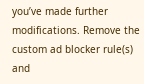you’ve made further modifications. Remove the custom ad blocker rule(s) and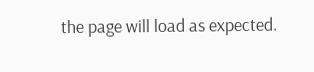the page will load as expected.